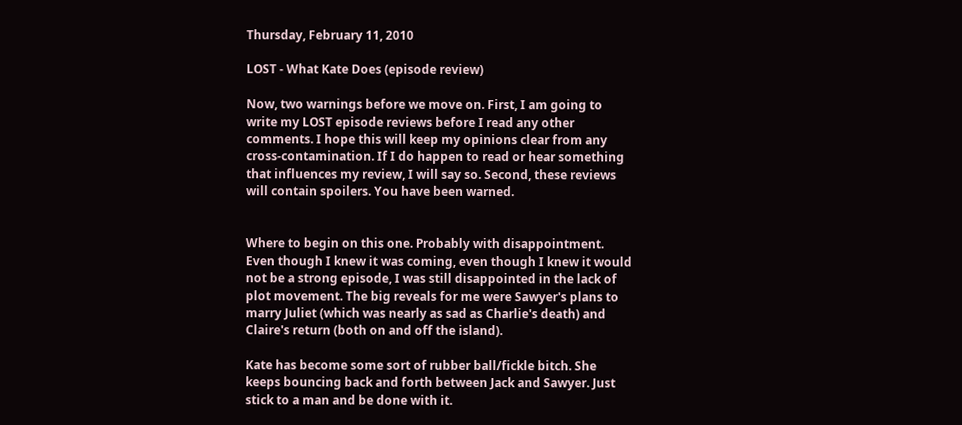Thursday, February 11, 2010

LOST - What Kate Does (episode review)

Now, two warnings before we move on. First, I am going to write my LOST episode reviews before I read any other comments. I hope this will keep my opinions clear from any cross-contamination. If I do happen to read or hear something that influences my review, I will say so. Second, these reviews will contain spoilers. You have been warned.


Where to begin on this one. Probably with disappointment. Even though I knew it was coming, even though I knew it would not be a strong episode, I was still disappointed in the lack of plot movement. The big reveals for me were Sawyer's plans to marry Juliet (which was nearly as sad as Charlie's death) and Claire's return (both on and off the island).

Kate has become some sort of rubber ball/fickle bitch. She keeps bouncing back and forth between Jack and Sawyer. Just stick to a man and be done with it.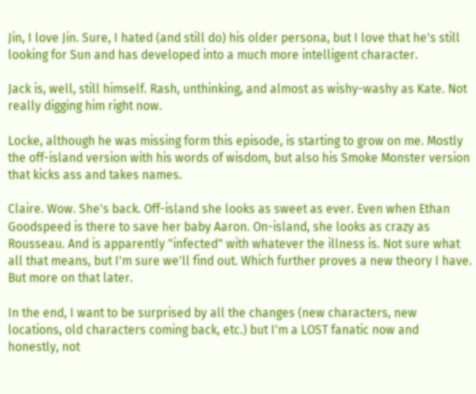Jin, I love Jin. Sure, I hated (and still do) his older persona, but I love that he's still looking for Sun and has developed into a much more intelligent character.

Jack is, well, still himself. Rash, unthinking, and almost as wishy-washy as Kate. Not really digging him right now.

Locke, although he was missing form this episode, is starting to grow on me. Mostly the off-island version with his words of wisdom, but also his Smoke Monster version that kicks ass and takes names.

Claire. Wow. She's back. Off-island she looks as sweet as ever. Even when Ethan Goodspeed is there to save her baby Aaron. On-island, she looks as crazy as Rousseau. And is apparently "infected" with whatever the illness is. Not sure what all that means, but I'm sure we'll find out. Which further proves a new theory I have. But more on that later.

In the end, I want to be surprised by all the changes (new characters, new locations, old characters coming back, etc.) but I'm a LOST fanatic now and honestly, not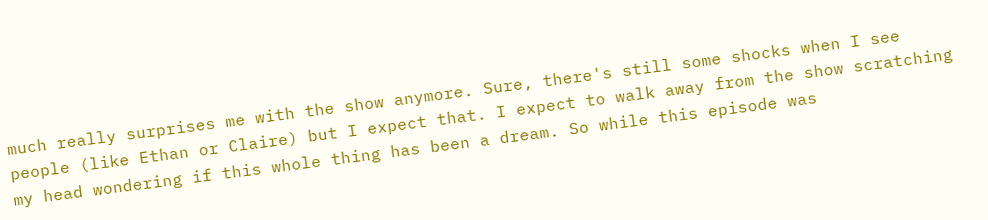much really surprises me with the show anymore. Sure, there's still some shocks when I see people (like Ethan or Claire) but I expect that. I expect to walk away from the show scratching my head wondering if this whole thing has been a dream. So while this episode was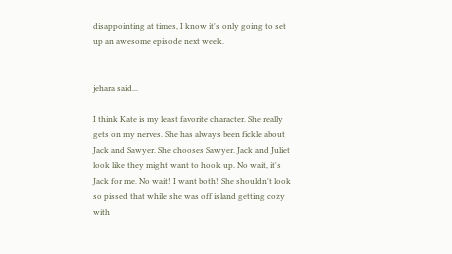disappointing at times, I know it's only going to set up an awesome episode next week.


jehara said...

I think Kate is my least favorite character. She really gets on my nerves. She has always been fickle about Jack and Sawyer. She chooses Sawyer. Jack and Juliet look like they might want to hook up. No wait, it's Jack for me. No wait! I want both! She shouldn't look so pissed that while she was off island getting cozy with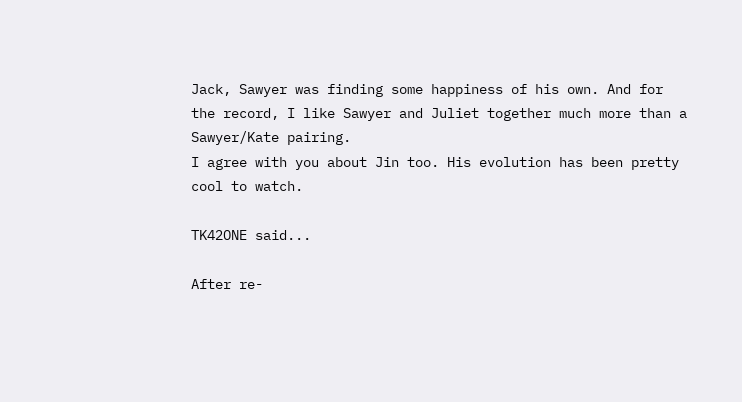Jack, Sawyer was finding some happiness of his own. And for the record, I like Sawyer and Juliet together much more than a Sawyer/Kate pairing.
I agree with you about Jin too. His evolution has been pretty cool to watch.

TK42ONE said...

After re-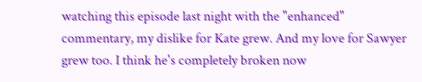watching this episode last night with the "enhanced" commentary, my dislike for Kate grew. And my love for Sawyer grew too. I think he's completely broken now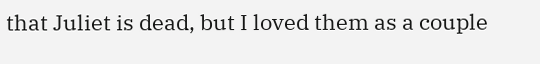that Juliet is dead, but I loved them as a couple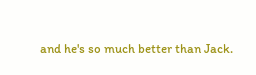and he's so much better than Jack.